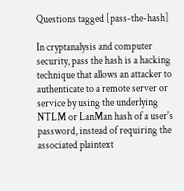Questions tagged [pass-the-hash]

In cryptanalysis and computer security, pass the hash is a hacking technique that allows an attacker to authenticate to a remote server or service by using the underlying NTLM or LanMan hash of a user's password, instead of requiring the associated plaintext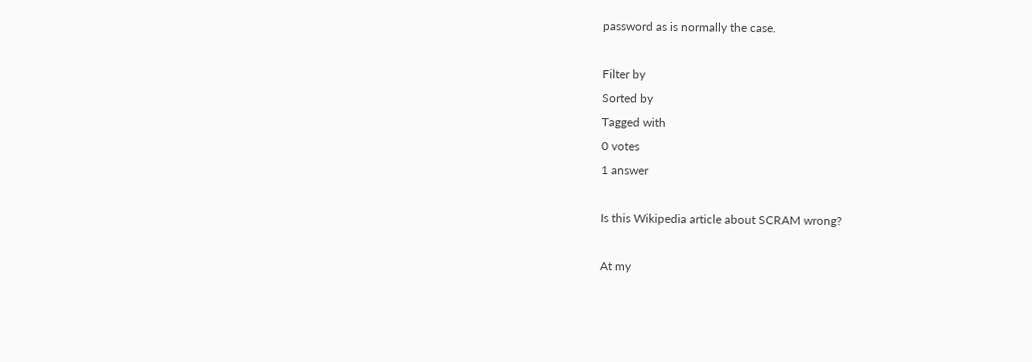password as is normally the case.

Filter by
Sorted by
Tagged with
0 votes
1 answer

Is this Wikipedia article about SCRAM wrong?

At my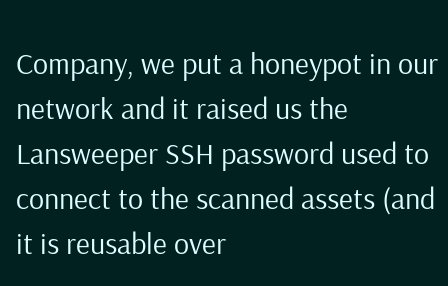Company, we put a honeypot in our network and it raised us the Lansweeper SSH password used to connect to the scanned assets (and it is reusable over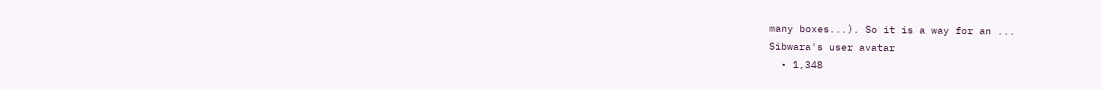many boxes...). So it is a way for an ...
Sibwara's user avatar
  • 1,348